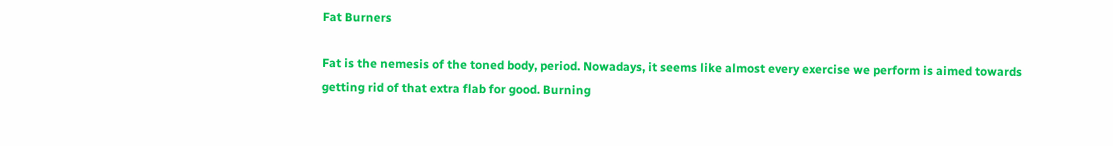Fat Burners

Fat is the nemesis of the toned body, period. Nowadays, it seems like almost every exercise we perform is aimed towards getting rid of that extra flab for good. Burning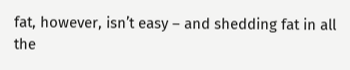fat, however, isn’t easy – and shedding fat in all the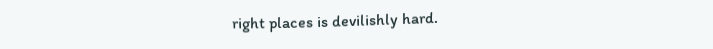right places is devilishly hard.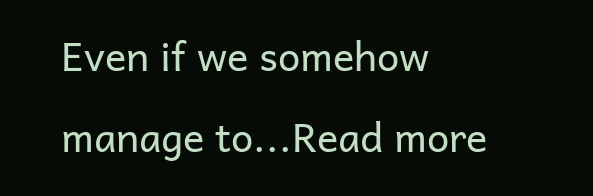Even if we somehow manage to...Read more